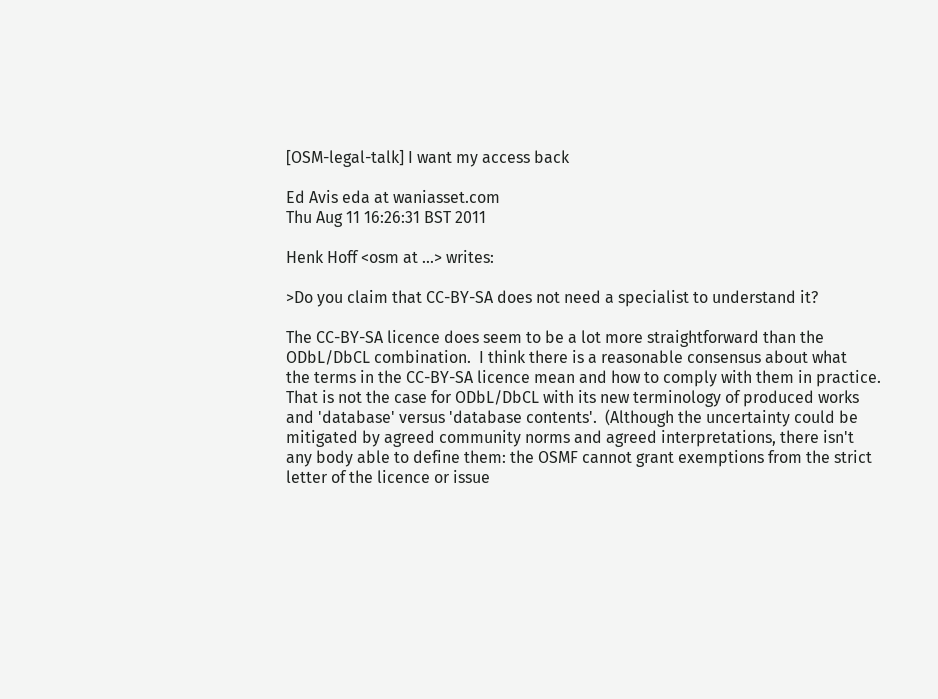[OSM-legal-talk] I want my access back

Ed Avis eda at waniasset.com
Thu Aug 11 16:26:31 BST 2011

Henk Hoff <osm at ...> writes:

>Do you claim that CC-BY-SA does not need a specialist to understand it?

The CC-BY-SA licence does seem to be a lot more straightforward than the
ODbL/DbCL combination.  I think there is a reasonable consensus about what
the terms in the CC-BY-SA licence mean and how to comply with them in practice.
That is not the case for ODbL/DbCL with its new terminology of produced works
and 'database' versus 'database contents'.  (Although the uncertainty could be
mitigated by agreed community norms and agreed interpretations, there isn't
any body able to define them: the OSMF cannot grant exemptions from the strict
letter of the licence or issue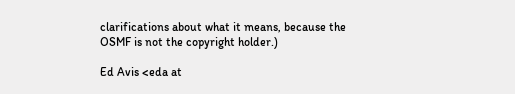clarifications about what it means, because the
OSMF is not the copyright holder.)

Ed Avis <eda at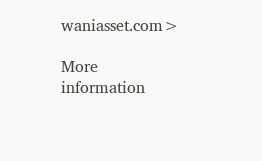waniasset.com>

More information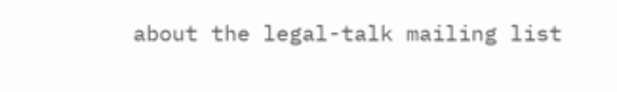about the legal-talk mailing list